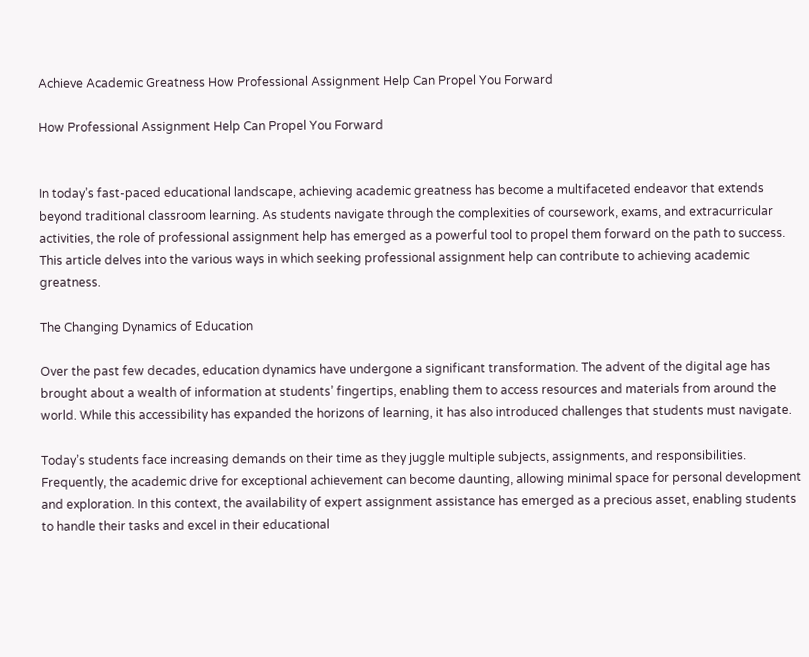Achieve Academic Greatness How Professional Assignment Help Can Propel You Forward

How Professional Assignment Help Can Propel You Forward


In today’s fast-paced educational landscape, achieving academic greatness has become a multifaceted endeavor that extends beyond traditional classroom learning. As students navigate through the complexities of coursework, exams, and extracurricular activities, the role of professional assignment help has emerged as a powerful tool to propel them forward on the path to success. This article delves into the various ways in which seeking professional assignment help can contribute to achieving academic greatness.

The Changing Dynamics of Education

Over the past few decades, education dynamics have undergone a significant transformation. The advent of the digital age has brought about a wealth of information at students’ fingertips, enabling them to access resources and materials from around the world. While this accessibility has expanded the horizons of learning, it has also introduced challenges that students must navigate.

Today’s students face increasing demands on their time as they juggle multiple subjects, assignments, and responsibilities. Frequently, the academic drive for exceptional achievement can become daunting, allowing minimal space for personal development and exploration. In this context, the availability of expert assignment assistance has emerged as a precious asset, enabling students to handle their tasks and excel in their educational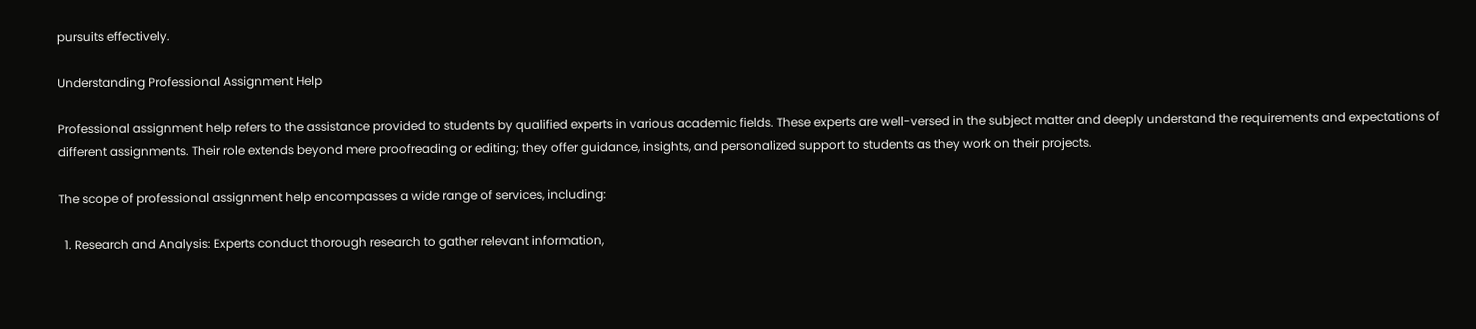pursuits effectively.

Understanding Professional Assignment Help

Professional assignment help refers to the assistance provided to students by qualified experts in various academic fields. These experts are well-versed in the subject matter and deeply understand the requirements and expectations of different assignments. Their role extends beyond mere proofreading or editing; they offer guidance, insights, and personalized support to students as they work on their projects.

The scope of professional assignment help encompasses a wide range of services, including:

  1. Research and Analysis: Experts conduct thorough research to gather relevant information,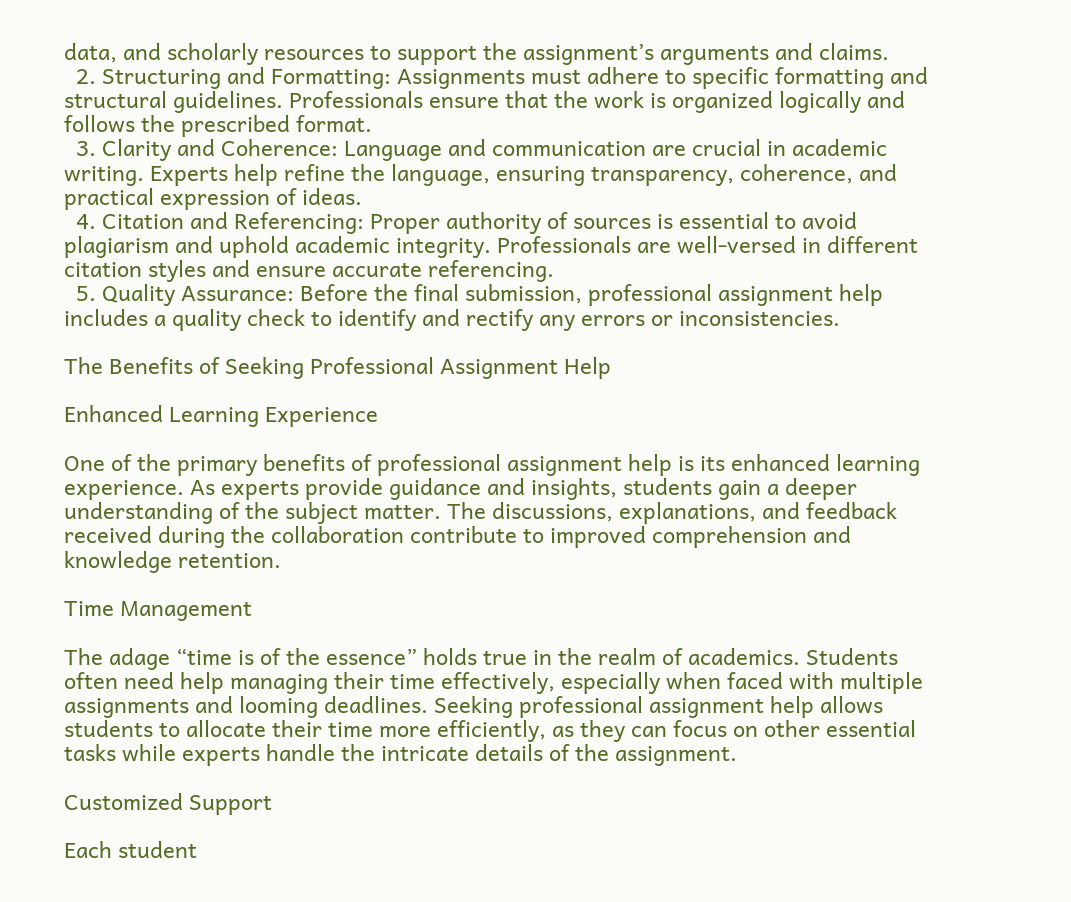data, and scholarly resources to support the assignment’s arguments and claims.
  2. Structuring and Formatting: Assignments must adhere to specific formatting and structural guidelines. Professionals ensure that the work is organized logically and follows the prescribed format.
  3. Clarity and Coherence: Language and communication are crucial in academic writing. Experts help refine the language, ensuring transparency, coherence, and practical expression of ideas.
  4. Citation and Referencing: Proper authority of sources is essential to avoid plagiarism and uphold academic integrity. Professionals are well-versed in different citation styles and ensure accurate referencing.
  5. Quality Assurance: Before the final submission, professional assignment help includes a quality check to identify and rectify any errors or inconsistencies.

The Benefits of Seeking Professional Assignment Help

Enhanced Learning Experience

One of the primary benefits of professional assignment help is its enhanced learning experience. As experts provide guidance and insights, students gain a deeper understanding of the subject matter. The discussions, explanations, and feedback received during the collaboration contribute to improved comprehension and knowledge retention.

Time Management

The adage “time is of the essence” holds true in the realm of academics. Students often need help managing their time effectively, especially when faced with multiple assignments and looming deadlines. Seeking professional assignment help allows students to allocate their time more efficiently, as they can focus on other essential tasks while experts handle the intricate details of the assignment.

Customized Support

Each student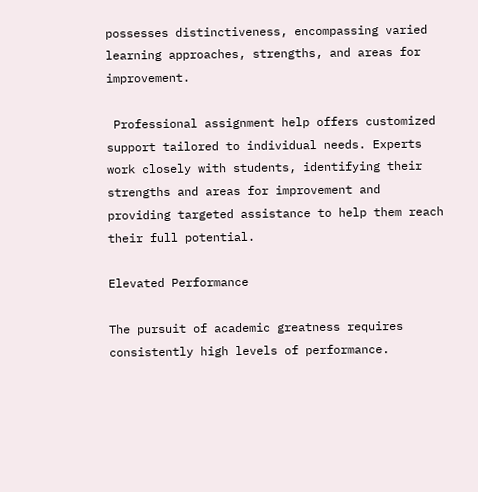possesses distinctiveness, encompassing varied learning approaches, strengths, and areas for improvement.

 Professional assignment help offers customized support tailored to individual needs. Experts work closely with students, identifying their strengths and areas for improvement and providing targeted assistance to help them reach their full potential.

Elevated Performance

The pursuit of academic greatness requires consistently high levels of performance.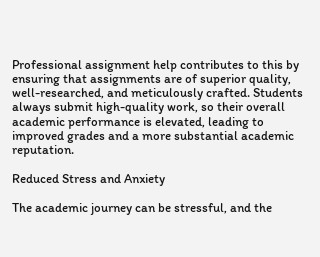Professional assignment help contributes to this by ensuring that assignments are of superior quality, well-researched, and meticulously crafted. Students always submit high-quality work, so their overall academic performance is elevated, leading to improved grades and a more substantial academic reputation.

Reduced Stress and Anxiety

The academic journey can be stressful, and the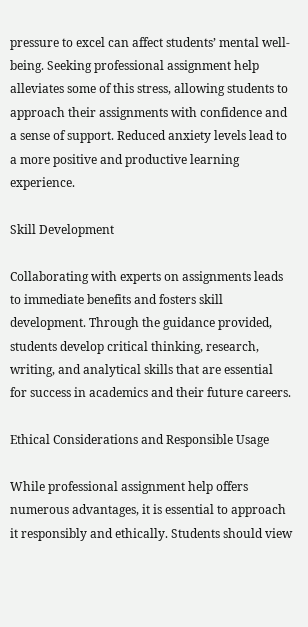pressure to excel can affect students’ mental well-being. Seeking professional assignment help alleviates some of this stress, allowing students to approach their assignments with confidence and a sense of support. Reduced anxiety levels lead to a more positive and productive learning experience.

Skill Development

Collaborating with experts on assignments leads to immediate benefits and fosters skill development. Through the guidance provided, students develop critical thinking, research, writing, and analytical skills that are essential for success in academics and their future careers.

Ethical Considerations and Responsible Usage

While professional assignment help offers numerous advantages, it is essential to approach it responsibly and ethically. Students should view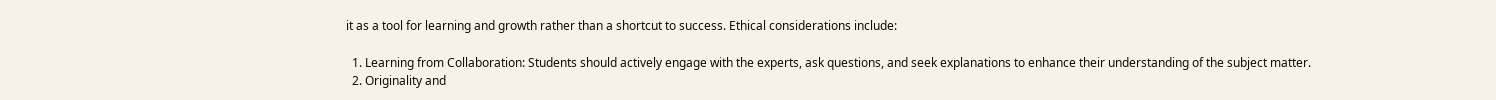it as a tool for learning and growth rather than a shortcut to success. Ethical considerations include:

  1. Learning from Collaboration: Students should actively engage with the experts, ask questions, and seek explanations to enhance their understanding of the subject matter.
  2. Originality and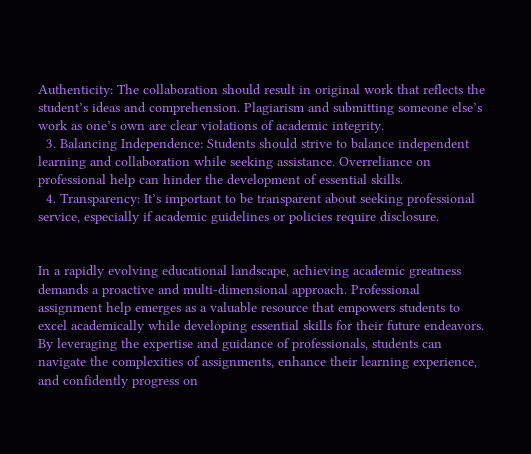Authenticity: The collaboration should result in original work that reflects the student’s ideas and comprehension. Plagiarism and submitting someone else’s work as one’s own are clear violations of academic integrity.
  3. Balancing Independence: Students should strive to balance independent learning and collaboration while seeking assistance. Overreliance on professional help can hinder the development of essential skills.
  4. Transparency: It’s important to be transparent about seeking professional service, especially if academic guidelines or policies require disclosure.


In a rapidly evolving educational landscape, achieving academic greatness demands a proactive and multi-dimensional approach. Professional assignment help emerges as a valuable resource that empowers students to excel academically while developing essential skills for their future endeavors. By leveraging the expertise and guidance of professionals, students can navigate the complexities of assignments, enhance their learning experience, and confidently progress on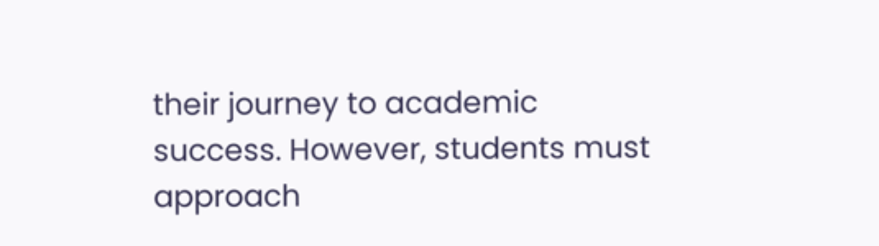their journey to academic success. However, students must approach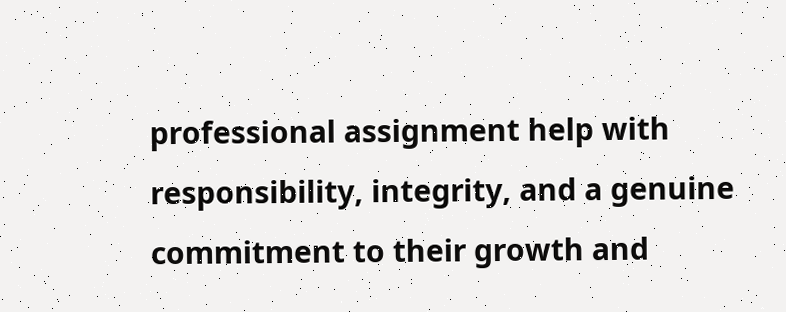professional assignment help with responsibility, integrity, and a genuine commitment to their growth and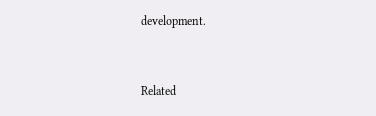development.


Related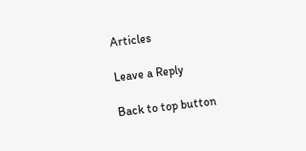Articles

Leave a Reply

Back to top button